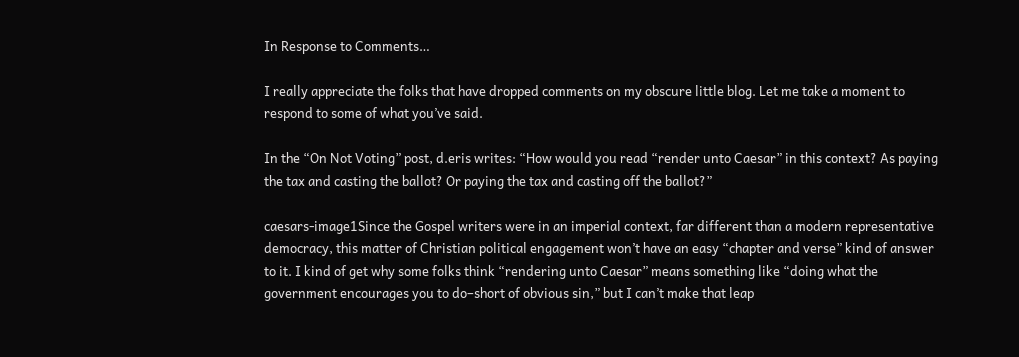In Response to Comments…

I really appreciate the folks that have dropped comments on my obscure little blog. Let me take a moment to respond to some of what you’ve said.

In the “On Not Voting” post, d.eris writes: “How would you read “render unto Caesar” in this context? As paying the tax and casting the ballot? Or paying the tax and casting off the ballot?”

caesars-image1Since the Gospel writers were in an imperial context, far different than a modern representative democracy, this matter of Christian political engagement won’t have an easy “chapter and verse” kind of answer to it. I kind of get why some folks think “rendering unto Caesar” means something like “doing what the government encourages you to do–short of obvious sin,” but I can’t make that leap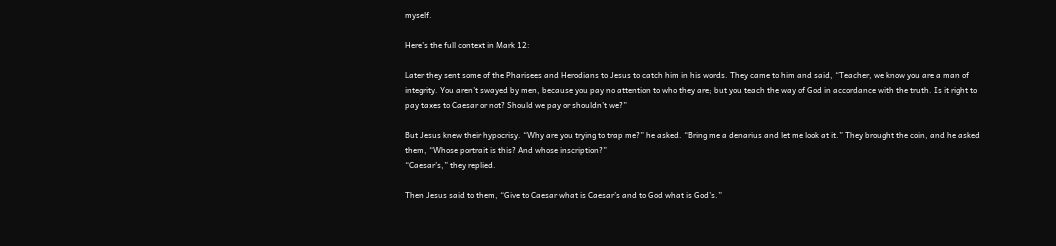myself.

Here’s the full context in Mark 12:

Later they sent some of the Pharisees and Herodians to Jesus to catch him in his words. They came to him and said, “Teacher, we know you are a man of integrity. You aren’t swayed by men, because you pay no attention to who they are; but you teach the way of God in accordance with the truth. Is it right to pay taxes to Caesar or not? Should we pay or shouldn’t we?”

But Jesus knew their hypocrisy. “Why are you trying to trap me?” he asked. “Bring me a denarius and let me look at it.” They brought the coin, and he asked them, “Whose portrait is this? And whose inscription?”
“Caesar’s,” they replied.

Then Jesus said to them, “Give to Caesar what is Caesar’s and to God what is God’s.”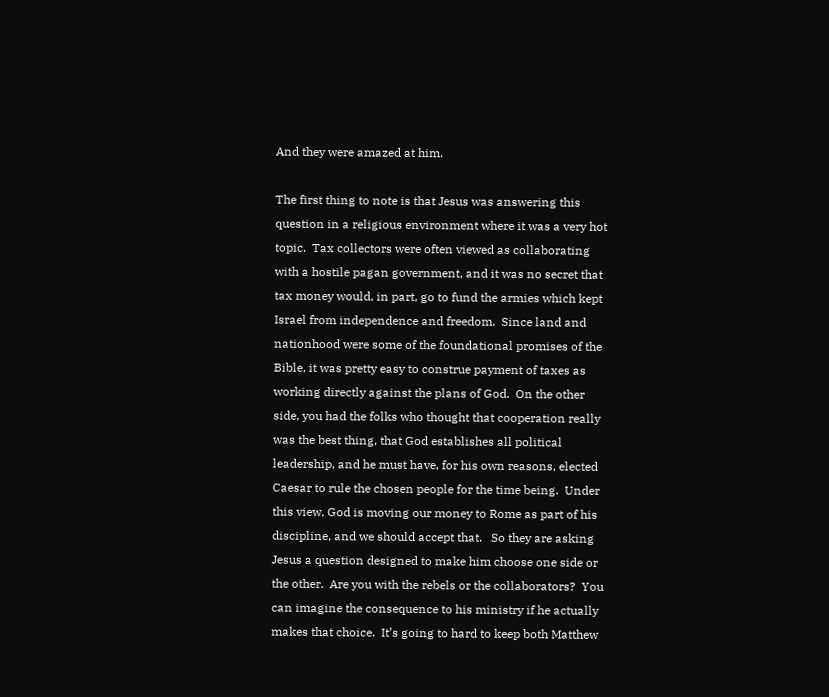And they were amazed at him.

The first thing to note is that Jesus was answering this question in a religious environment where it was a very hot topic.  Tax collectors were often viewed as collaborating with a hostile pagan government, and it was no secret that tax money would, in part, go to fund the armies which kept Israel from independence and freedom.  Since land and nationhood were some of the foundational promises of the Bible, it was pretty easy to construe payment of taxes as working directly against the plans of God.  On the other side, you had the folks who thought that cooperation really was the best thing, that God establishes all political leadership, and he must have, for his own reasons, elected Caesar to rule the chosen people for the time being.  Under this view, God is moving our money to Rome as part of his discipline, and we should accept that.   So they are asking Jesus a question designed to make him choose one side or the other.  Are you with the rebels or the collaborators?  You can imagine the consequence to his ministry if he actually makes that choice.  It’s going to hard to keep both Matthew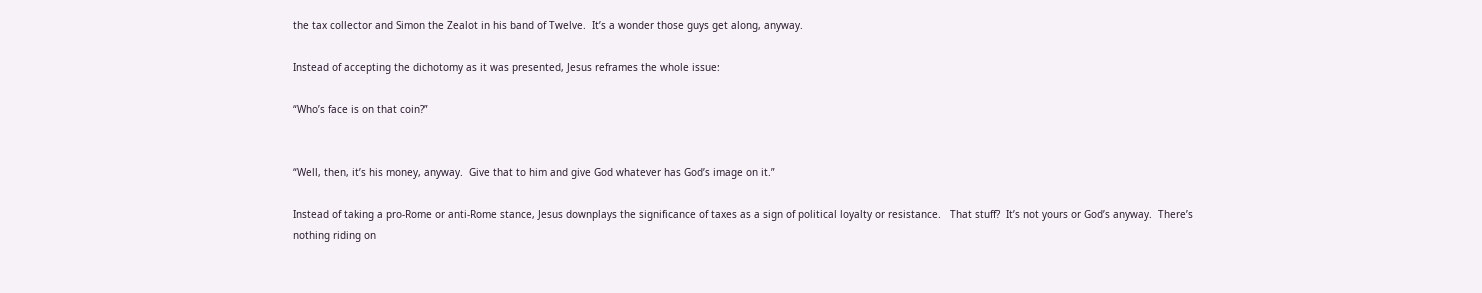the tax collector and Simon the Zealot in his band of Twelve.  It’s a wonder those guys get along, anyway.

Instead of accepting the dichotomy as it was presented, Jesus reframes the whole issue:

“Who’s face is on that coin?”


“Well, then, it’s his money, anyway.  Give that to him and give God whatever has God’s image on it.”

Instead of taking a pro-Rome or anti-Rome stance, Jesus downplays the significance of taxes as a sign of political loyalty or resistance.   That stuff?  It’s not yours or God’s anyway.  There’s nothing riding on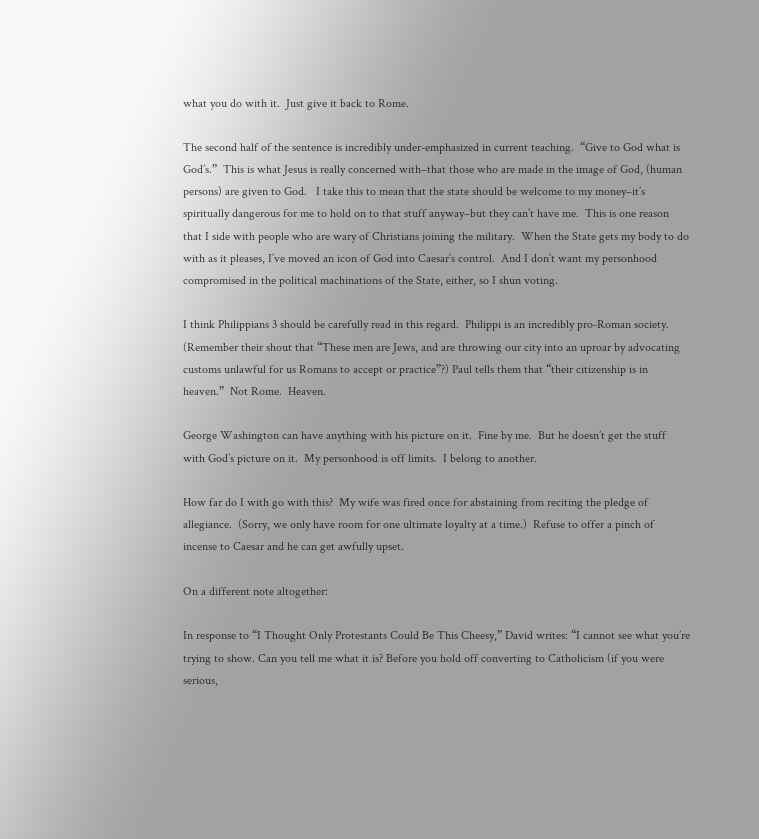what you do with it.  Just give it back to Rome.

The second half of the sentence is incredibly under-emphasized in current teaching.  “Give to God what is God’s.”  This is what Jesus is really concerned with–that those who are made in the image of God, (human persons) are given to God.   I take this to mean that the state should be welcome to my money–it’s spiritually dangerous for me to hold on to that stuff anyway–but they can’t have me.  This is one reason that I side with people who are wary of Christians joining the military.  When the State gets my body to do with as it pleases, I’ve moved an icon of God into Caesar’s control.  And I don’t want my personhood compromised in the political machinations of the State, either, so I shun voting.

I think Philippians 3 should be carefully read in this regard.  Philippi is an incredibly pro-Roman society. (Remember their shout that “These men are Jews, and are throwing our city into an uproar by advocating customs unlawful for us Romans to accept or practice”?) Paul tells them that “their citizenship is in heaven.”  Not Rome.  Heaven.

George Washington can have anything with his picture on it.  Fine by me.  But he doesn’t get the stuff with God’s picture on it.  My personhood is off limits.  I belong to another.

How far do I with go with this?  My wife was fired once for abstaining from reciting the pledge of allegiance.  (Sorry, we only have room for one ultimate loyalty at a time.)  Refuse to offer a pinch of incense to Caesar and he can get awfully upset.

On a different note altogether:

In response to “I Thought Only Protestants Could Be This Cheesy,” David writes: “I cannot see what you’re trying to show. Can you tell me what it is? Before you hold off converting to Catholicism (if you were serious,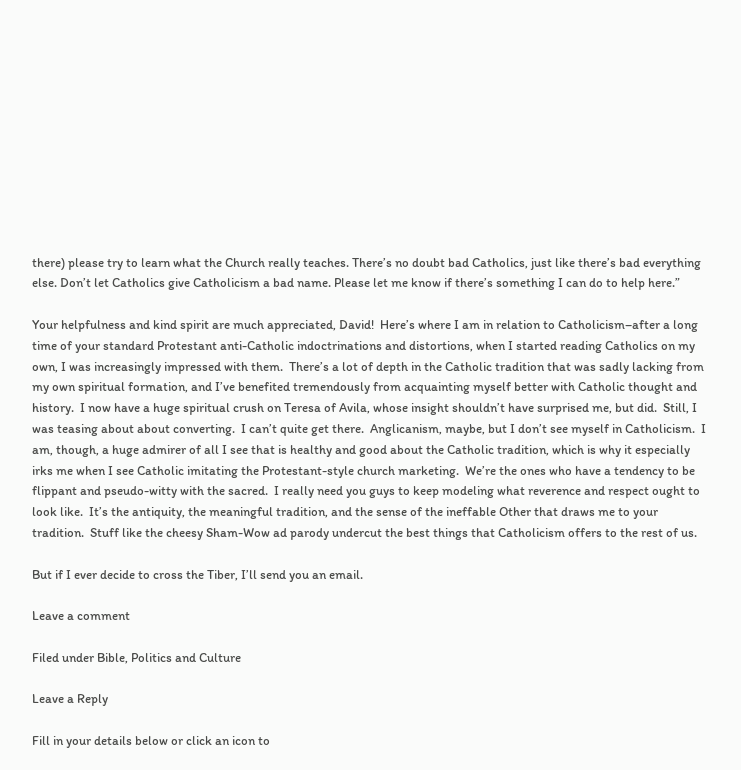there) please try to learn what the Church really teaches. There’s no doubt bad Catholics, just like there’s bad everything else. Don’t let Catholics give Catholicism a bad name. Please let me know if there’s something I can do to help here.”

Your helpfulness and kind spirit are much appreciated, David!  Here’s where I am in relation to Catholicism–after a long time of your standard Protestant anti-Catholic indoctrinations and distortions, when I started reading Catholics on my own, I was increasingly impressed with them.  There’s a lot of depth in the Catholic tradition that was sadly lacking from my own spiritual formation, and I’ve benefited tremendously from acquainting myself better with Catholic thought and history.  I now have a huge spiritual crush on Teresa of Avila, whose insight shouldn’t have surprised me, but did.  Still, I was teasing about about converting.  I can’t quite get there.  Anglicanism, maybe, but I don’t see myself in Catholicism.  I am, though, a huge admirer of all I see that is healthy and good about the Catholic tradition, which is why it especially irks me when I see Catholic imitating the Protestant-style church marketing.  We’re the ones who have a tendency to be flippant and pseudo-witty with the sacred.  I really need you guys to keep modeling what reverence and respect ought to look like.  It’s the antiquity, the meaningful tradition, and the sense of the ineffable Other that draws me to your tradition.  Stuff like the cheesy Sham-Wow ad parody undercut the best things that Catholicism offers to the rest of us.

But if I ever decide to cross the Tiber, I’ll send you an email.

Leave a comment

Filed under Bible, Politics and Culture

Leave a Reply

Fill in your details below or click an icon to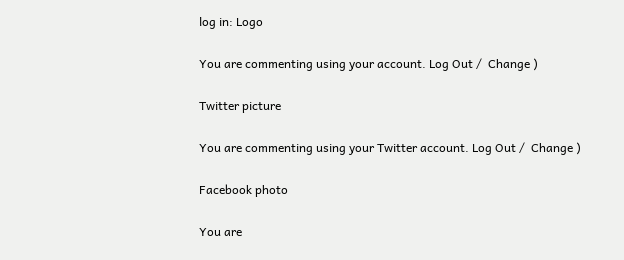log in: Logo

You are commenting using your account. Log Out /  Change )

Twitter picture

You are commenting using your Twitter account. Log Out /  Change )

Facebook photo

You are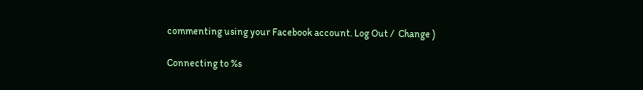commenting using your Facebook account. Log Out /  Change )

Connecting to %s